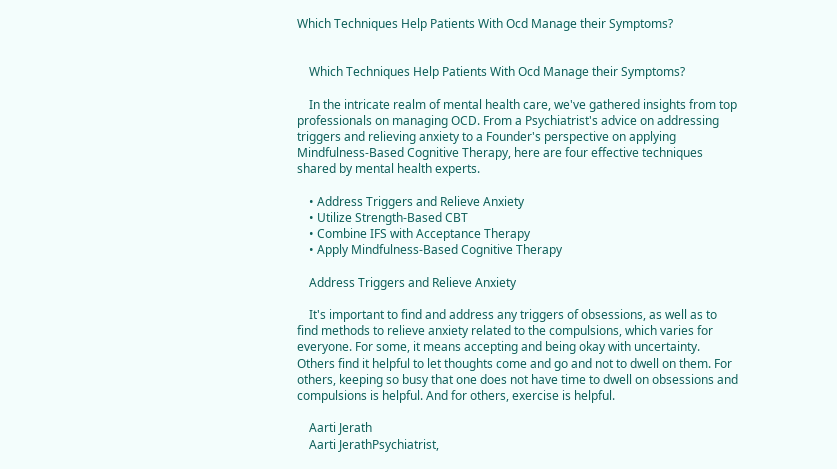Which Techniques Help Patients With Ocd Manage their Symptoms?


    Which Techniques Help Patients With Ocd Manage their Symptoms?

    In the intricate realm of mental health care, we've gathered insights from top professionals on managing OCD. From a Psychiatrist's advice on addressing triggers and relieving anxiety to a Founder's perspective on applying Mindfulness-Based Cognitive Therapy, here are four effective techniques shared by mental health experts.

    • Address Triggers and Relieve Anxiety
    • Utilize Strength-Based CBT
    • Combine IFS with Acceptance Therapy
    • Apply Mindfulness-Based Cognitive Therapy

    Address Triggers and Relieve Anxiety

    It's important to find and address any triggers of obsessions, as well as to find methods to relieve anxiety related to the compulsions, which varies for everyone. For some, it means accepting and being okay with uncertainty. Others find it helpful to let thoughts come and go and not to dwell on them. For others, keeping so busy that one does not have time to dwell on obsessions and compulsions is helpful. And for others, exercise is helpful.

    Aarti Jerath
    Aarti JerathPsychiatrist,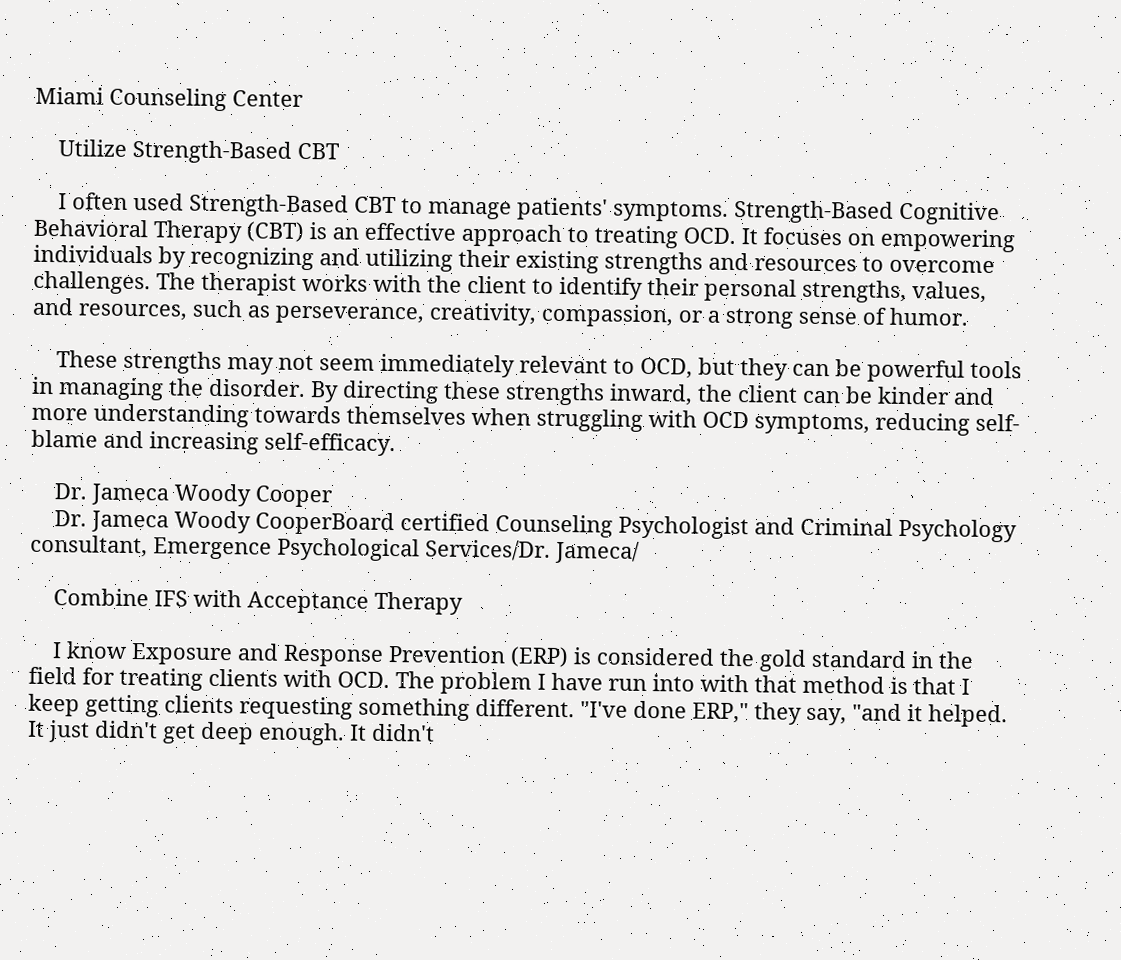Miami Counseling Center

    Utilize Strength-Based CBT

    I often used Strength-Based CBT to manage patients' symptoms. Strength-Based Cognitive Behavioral Therapy (CBT) is an effective approach to treating OCD. It focuses on empowering individuals by recognizing and utilizing their existing strengths and resources to overcome challenges. The therapist works with the client to identify their personal strengths, values, and resources, such as perseverance, creativity, compassion, or a strong sense of humor.

    These strengths may not seem immediately relevant to OCD, but they can be powerful tools in managing the disorder. By directing these strengths inward, the client can be kinder and more understanding towards themselves when struggling with OCD symptoms, reducing self-blame and increasing self-efficacy.

    Dr. Jameca Woody Cooper
    Dr. Jameca Woody CooperBoard certified Counseling Psychologist and Criminal Psychology consultant, Emergence Psychological Services/Dr. Jameca/

    Combine IFS with Acceptance Therapy

    I know Exposure and Response Prevention (ERP) is considered the gold standard in the field for treating clients with OCD. The problem I have run into with that method is that I keep getting clients requesting something different. "I've done ERP," they say, "and it helped. It just didn't get deep enough. It didn't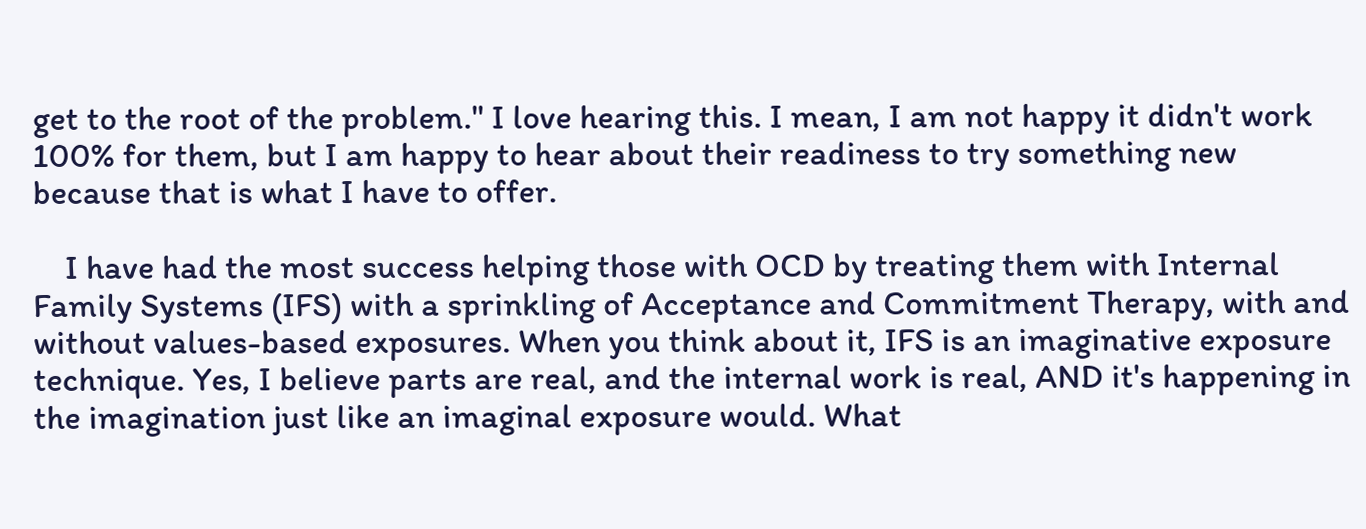get to the root of the problem." I love hearing this. I mean, I am not happy it didn't work 100% for them, but I am happy to hear about their readiness to try something new because that is what I have to offer.

    I have had the most success helping those with OCD by treating them with Internal Family Systems (IFS) with a sprinkling of Acceptance and Commitment Therapy, with and without values-based exposures. When you think about it, IFS is an imaginative exposure technique. Yes, I believe parts are real, and the internal work is real, AND it's happening in the imagination just like an imaginal exposure would. What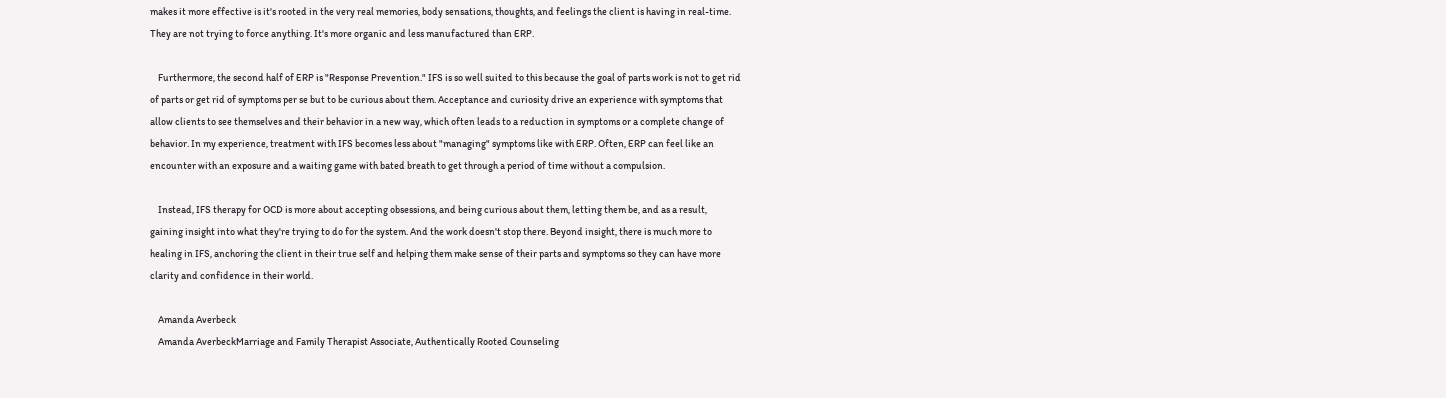makes it more effective is it's rooted in the very real memories, body sensations, thoughts, and feelings the client is having in real-time. They are not trying to force anything. It's more organic and less manufactured than ERP.

    Furthermore, the second half of ERP is "Response Prevention." IFS is so well suited to this because the goal of parts work is not to get rid of parts or get rid of symptoms per se but to be curious about them. Acceptance and curiosity drive an experience with symptoms that allow clients to see themselves and their behavior in a new way, which often leads to a reduction in symptoms or a complete change of behavior. In my experience, treatment with IFS becomes less about "managing" symptoms like with ERP. Often, ERP can feel like an encounter with an exposure and a waiting game with bated breath to get through a period of time without a compulsion.

    Instead, IFS therapy for OCD is more about accepting obsessions, and being curious about them, letting them be, and as a result, gaining insight into what they're trying to do for the system. And the work doesn't stop there. Beyond insight, there is much more to healing in IFS, anchoring the client in their true self and helping them make sense of their parts and symptoms so they can have more clarity and confidence in their world.

    Amanda Averbeck
    Amanda AverbeckMarriage and Family Therapist Associate, Authentically Rooted Counseling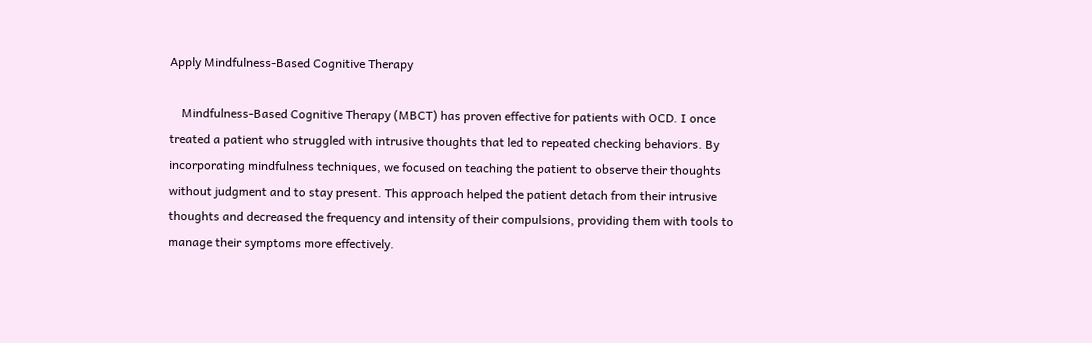Apply Mindfulness-Based Cognitive Therapy

    Mindfulness-Based Cognitive Therapy (MBCT) has proven effective for patients with OCD. I once treated a patient who struggled with intrusive thoughts that led to repeated checking behaviors. By incorporating mindfulness techniques, we focused on teaching the patient to observe their thoughts without judgment and to stay present. This approach helped the patient detach from their intrusive thoughts and decreased the frequency and intensity of their compulsions, providing them with tools to manage their symptoms more effectively.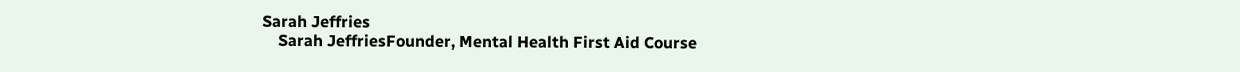Sarah Jeffries
    Sarah JeffriesFounder, Mental Health First Aid Course